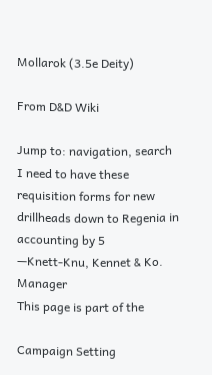Mollarok (3.5e Deity)

From D&D Wiki

Jump to: navigation, search
I need to have these requisition forms for new drillheads down to Regenia in accounting by 5
—Knett-Knu, Kennet & Ko. Manager
This page is part of the

Campaign Setting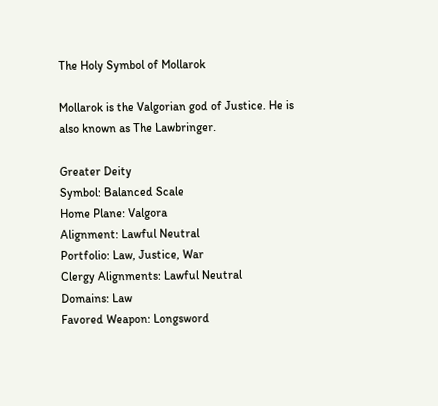The Holy Symbol of Mollarok

Mollarok is the Valgorian god of Justice. He is also known as The Lawbringer.

Greater Deity
Symbol: Balanced Scale
Home Plane: Valgora
Alignment: Lawful Neutral
Portfolio: Law, Justice, War
Clergy Alignments: Lawful Neutral
Domains: Law
Favored Weapon: Longsword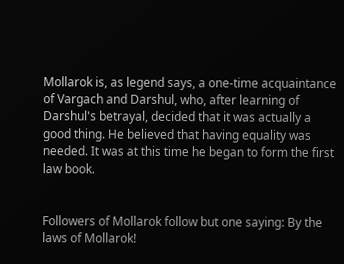Mollarok is, as legend says, a one-time acquaintance of Vargach and Darshul, who, after learning of Darshul's betrayal, decided that it was actually a good thing. He believed that having equality was needed. It was at this time he began to form the first law book.


Followers of Mollarok follow but one saying: By the laws of Mollarok!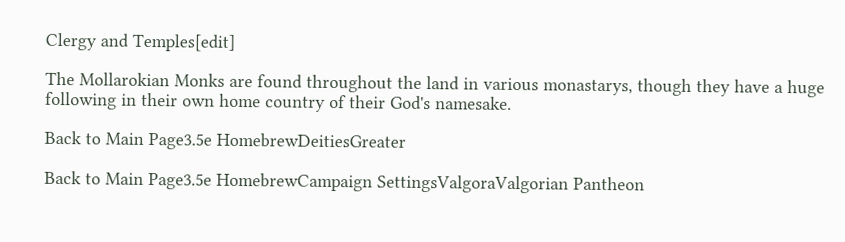Clergy and Temples[edit]

The Mollarokian Monks are found throughout the land in various monastarys, though they have a huge following in their own home country of their God's namesake.

Back to Main Page3.5e HomebrewDeitiesGreater

Back to Main Page3.5e HomebrewCampaign SettingsValgoraValgorian Pantheon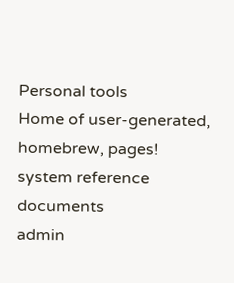Personal tools
Home of user-generated,
homebrew, pages!
system reference documents
admin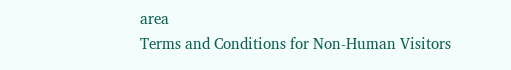area
Terms and Conditions for Non-Human Visitors